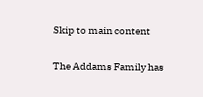Skip to main content

The Addams Family has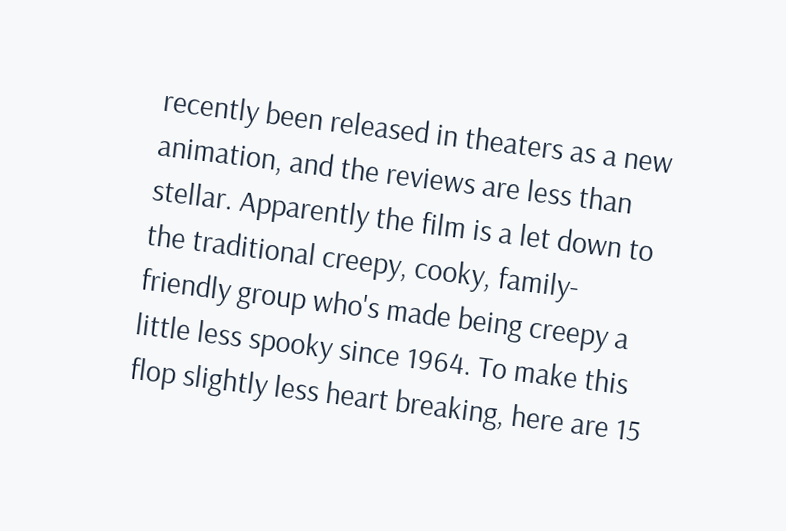recently been released in theaters as a new animation, and the reviews are less than stellar. Apparently the film is a let down to the traditional creepy, cooky, family-friendly group who's made being creepy a little less spooky since 1964. To make this flop slightly less heart breaking, here are 15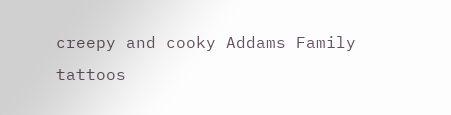creepy and cooky Addams Family tattoos